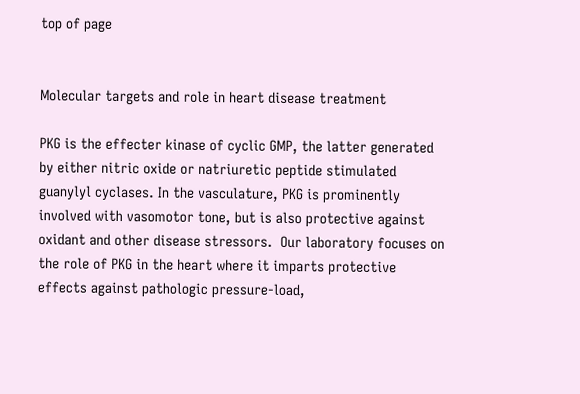top of page


Molecular targets and role in heart disease treatment

PKG is the effecter kinase of cyclic GMP, the latter generated by either nitric oxide or natriuretic peptide stimulated guanylyl cyclases. In the vasculature, PKG is prominently involved with vasomotor tone, but is also protective against oxidant and other disease stressors.  Our laboratory focuses on the role of PKG in the heart where it imparts protective effects against pathologic pressure-load,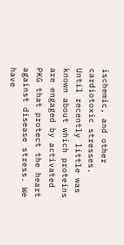ischemic, and other cardiotoxic stresses.  Until recently little was known about which proteins are engaged by activated PKG that protect the heart against disease stress. We have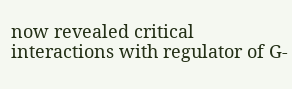now revealed critical interactions with regulator of G-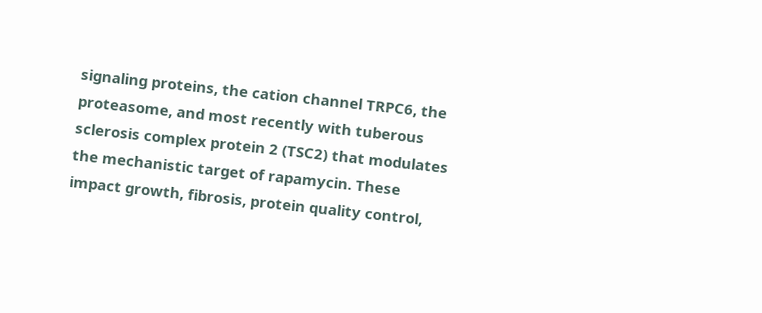signaling proteins, the cation channel TRPC6, the proteasome, and most recently with tuberous sclerosis complex protein 2 (TSC2) that modulates the mechanistic target of rapamycin. These impact growth, fibrosis, protein quality control,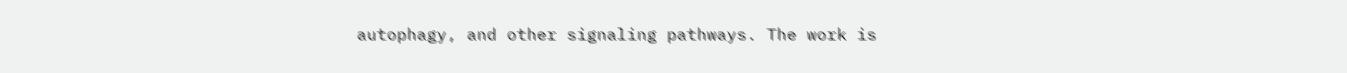autophagy, and other signaling pathways. The work is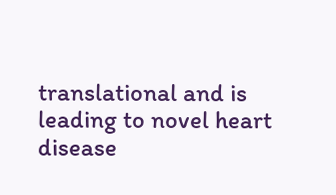translational and is leading to novel heart disease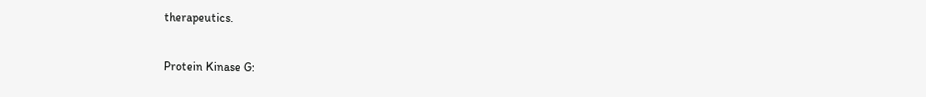therapeutics.

Protein Kinase G: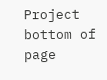Project
bottom of page